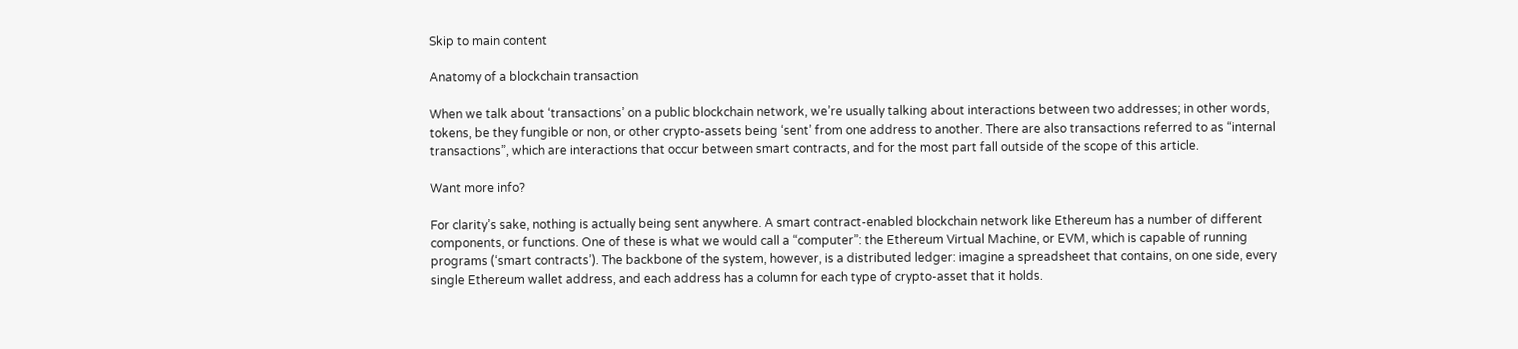Skip to main content

Anatomy of a blockchain transaction

When we talk about ‘transactions’ on a public blockchain network, we’re usually talking about interactions between two addresses; in other words, tokens, be they fungible or non, or other crypto-assets being ‘sent’ from one address to another. There are also transactions referred to as “internal transactions”, which are interactions that occur between smart contracts, and for the most part fall outside of the scope of this article.

Want more info?

For clarity’s sake, nothing is actually being sent anywhere. A smart contract-enabled blockchain network like Ethereum has a number of different components, or functions. One of these is what we would call a “computer”: the Ethereum Virtual Machine, or EVM, which is capable of running programs (‘smart contracts’). The backbone of the system, however, is a distributed ledger: imagine a spreadsheet that contains, on one side, every single Ethereum wallet address, and each address has a column for each type of crypto-asset that it holds.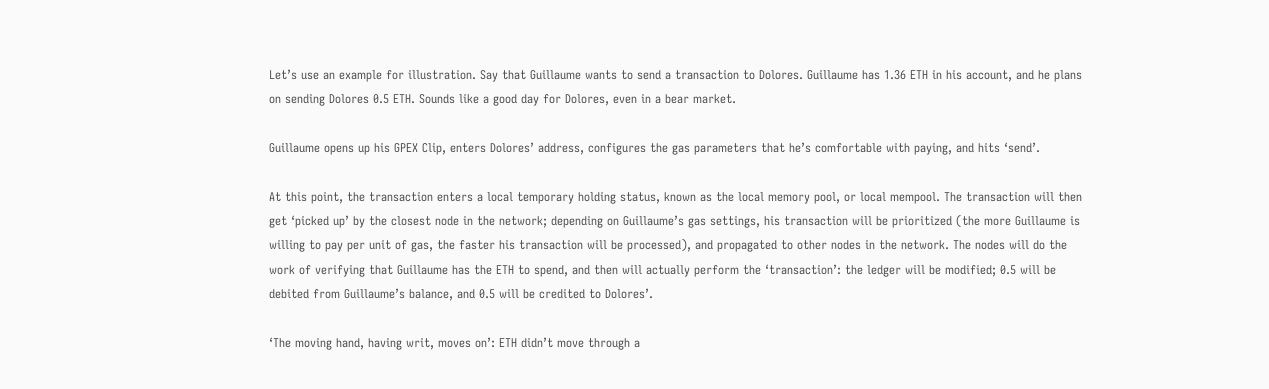Let’s use an example for illustration. Say that Guillaume wants to send a transaction to Dolores. Guillaume has 1.36 ETH in his account, and he plans on sending Dolores 0.5 ETH. Sounds like a good day for Dolores, even in a bear market.

Guillaume opens up his GPEX Clip, enters Dolores’ address, configures the gas parameters that he’s comfortable with paying, and hits ‘send’.

At this point, the transaction enters a local temporary holding status, known as the local memory pool, or local mempool. The transaction will then get ‘picked up’ by the closest node in the network; depending on Guillaume’s gas settings, his transaction will be prioritized (the more Guillaume is willing to pay per unit of gas, the faster his transaction will be processed), and propagated to other nodes in the network. The nodes will do the work of verifying that Guillaume has the ETH to spend, and then will actually perform the ‘transaction’: the ledger will be modified; 0.5 will be debited from Guillaume’s balance, and 0.5 will be credited to Dolores’.

‘The moving hand, having writ, moves on’: ETH didn’t move through a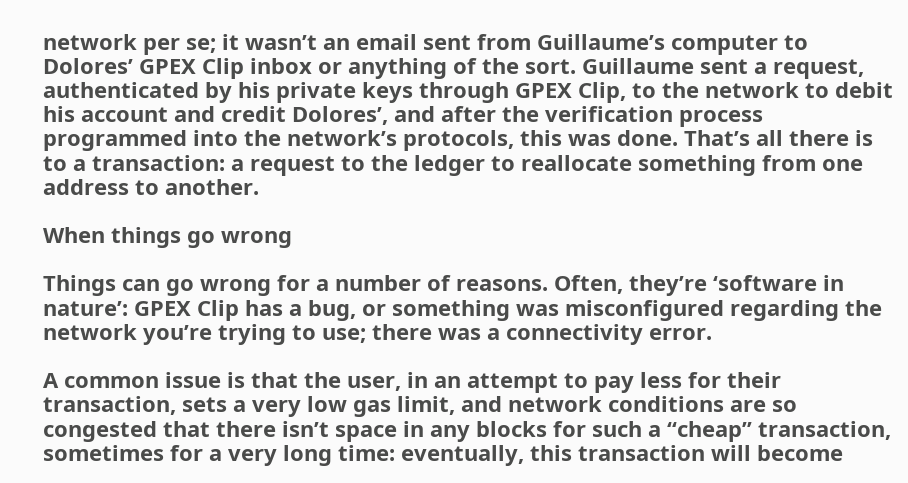network per se; it wasn’t an email sent from Guillaume’s computer to Dolores’ GPEX Clip inbox or anything of the sort. Guillaume sent a request, authenticated by his private keys through GPEX Clip, to the network to debit his account and credit Dolores’, and after the verification process programmed into the network’s protocols, this was done. That’s all there is to a transaction: a request to the ledger to reallocate something from one address to another.

When things go wrong

Things can go wrong for a number of reasons. Often, they’re ‘software in nature’: GPEX Clip has a bug, or something was misconfigured regarding the network you’re trying to use; there was a connectivity error.

A common issue is that the user, in an attempt to pay less for their transaction, sets a very low gas limit, and network conditions are so congested that there isn’t space in any blocks for such a “cheap” transaction, sometimes for a very long time: eventually, this transaction will become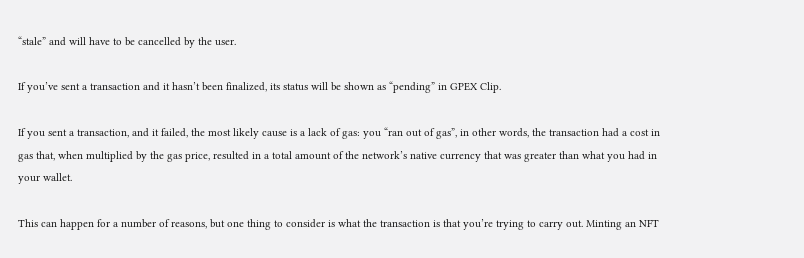“stale” and will have to be cancelled by the user.

If you’ve sent a transaction and it hasn’t been finalized, its status will be shown as “pending” in GPEX Clip.

If you sent a transaction, and it failed, the most likely cause is a lack of gas: you “ran out of gas”, in other words, the transaction had a cost in gas that, when multiplied by the gas price, resulted in a total amount of the network’s native currency that was greater than what you had in your wallet.

This can happen for a number of reasons, but one thing to consider is what the transaction is that you’re trying to carry out. Minting an NFT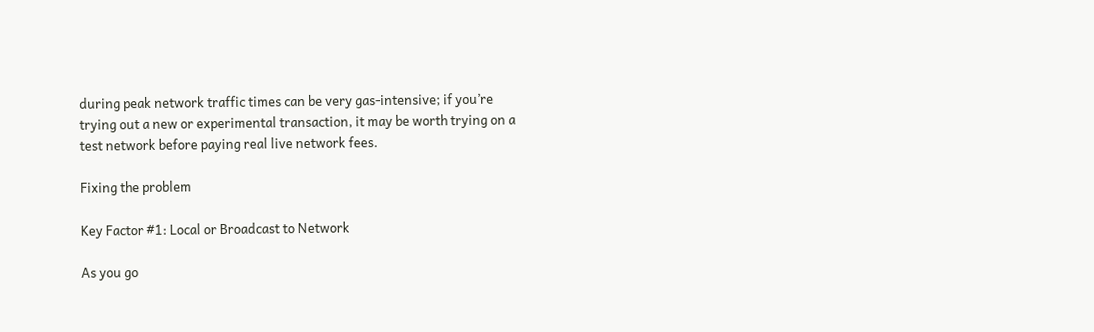during peak network traffic times can be very gas-intensive; if you’re trying out a new or experimental transaction, it may be worth trying on a test network before paying real live network fees.

Fixing the problem

Key Factor #1: Local or Broadcast to Network

As you go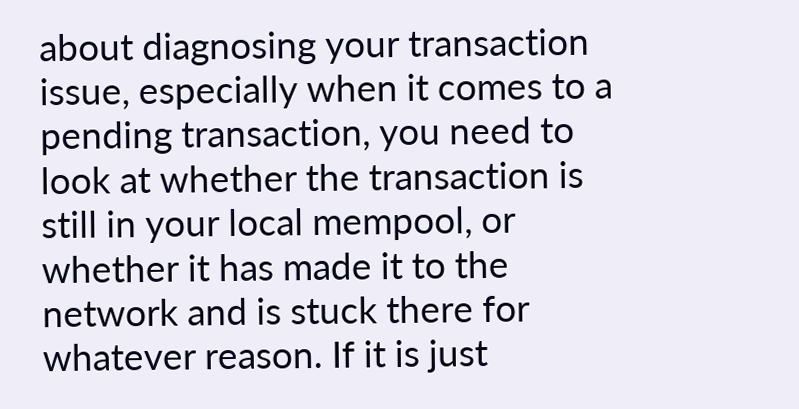about diagnosing your transaction issue, especially when it comes to a pending transaction, you need to look at whether the transaction is still in your local mempool, or whether it has made it to the network and is stuck there for whatever reason. If it is just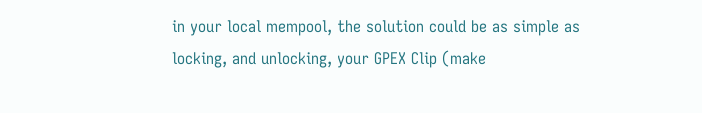in your local mempool, the solution could be as simple as locking, and unlocking, your GPEX Clip (make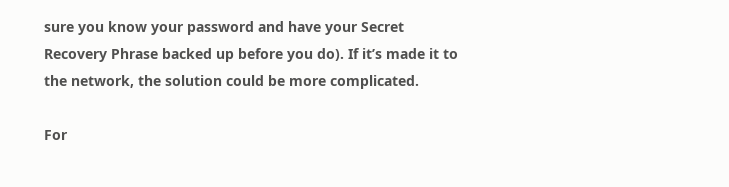sure you know your password and have your Secret Recovery Phrase backed up before you do). If it’s made it to the network, the solution could be more complicated.

For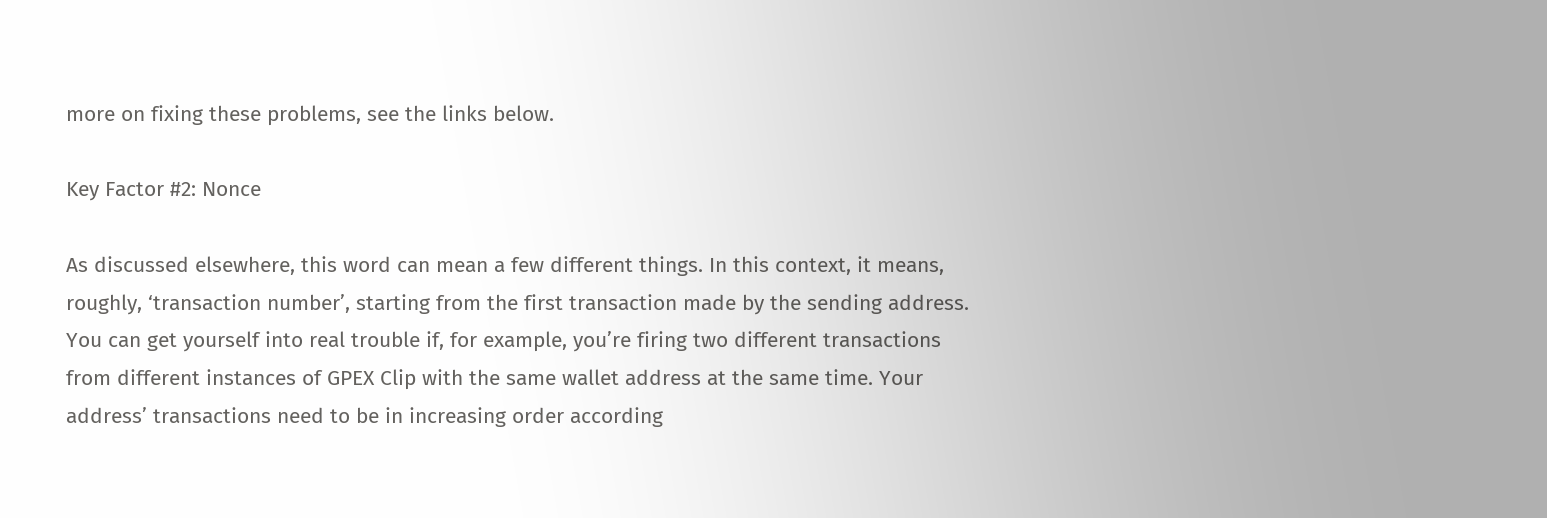more on fixing these problems, see the links below.

Key Factor #2: Nonce

As discussed elsewhere, this word can mean a few different things. In this context, it means, roughly, ‘transaction number’, starting from the first transaction made by the sending address. You can get yourself into real trouble if, for example, you’re firing two different transactions from different instances of GPEX Clip with the same wallet address at the same time. Your address’ transactions need to be in increasing order according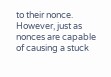to their nonce. However, just as nonces are capable of causing a stuck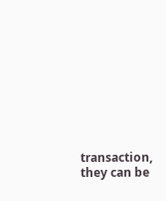transaction, they can be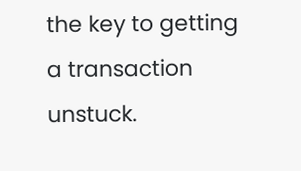the key to getting a transaction unstuck.